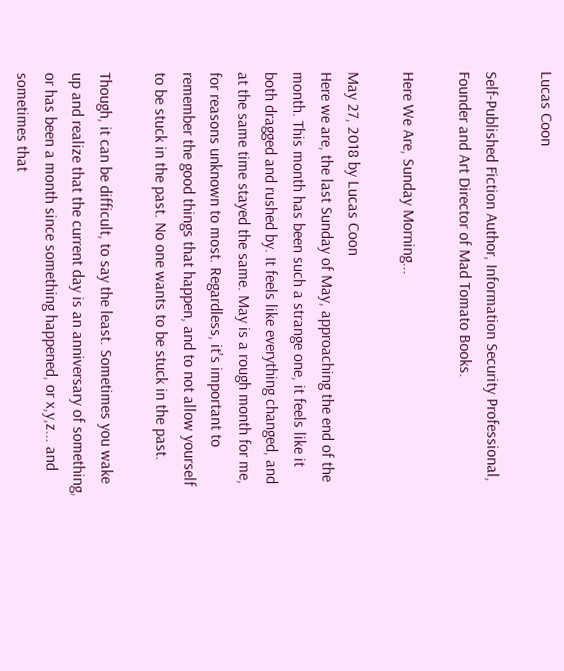Lucas Coon

Self-Published Fiction Author, Information Security Professional, Founder and Art Director of Mad Tomato Books.

Here We Are, Sunday Morning...

May 27, 2018 by Lucas Coon
Here we are, the last Sunday of May, approaching the end of the month. This month has been such a strange one, it feels like it both dragged and rushed by. It feels like everything changed, and at the same time stayed the same. May is a rough month for me, for reasons unknown to most. Regardless, it's important to remember the good things that happen, and to not allow yourself to be stuck in the past. No one wants to be stuck in the past.

Though, it can be difficult, to say the least. Sometimes you wake up and realize that the current day is an anniversary of something, or has been a month since something happened, or x,y,z... and sometimes that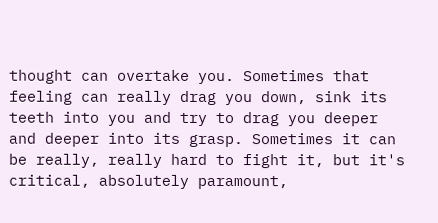thought can overtake you. Sometimes that feeling can really drag you down, sink its teeth into you and try to drag you deeper and deeper into its grasp. Sometimes it can be really, really hard to fight it, but it's critical, absolutely paramount,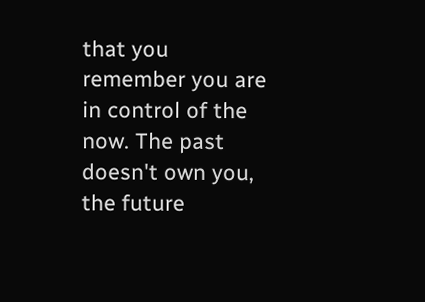that you remember you are in control of the now. The past doesn't own you, the future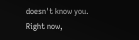doesn't know you. Right now,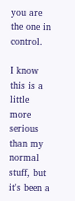you are the one in control.

I know this is a little more serious than my normal stuff, but it's been a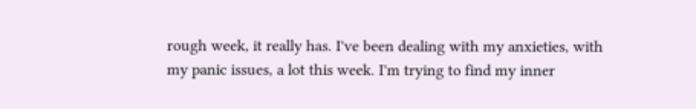rough week, it really has. I've been dealing with my anxieties, with my panic issues, a lot this week. I'm trying to find my inner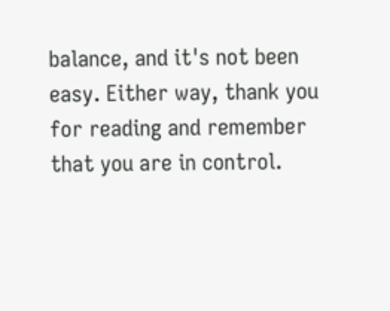balance, and it's not been easy. Either way, thank you for reading and remember that you are in control.